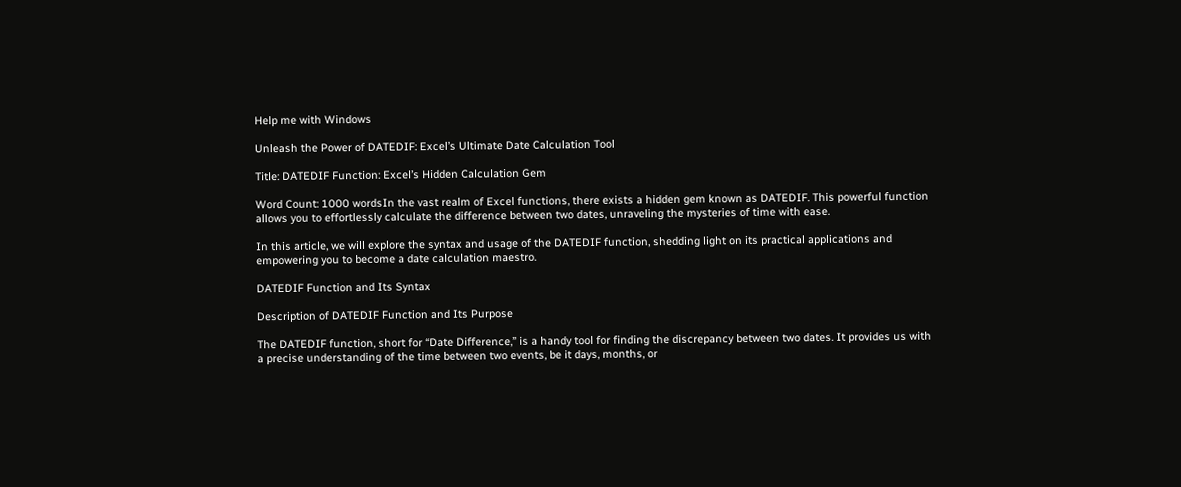Help me with Windows

Unleash the Power of DATEDIF: Excel’s Ultimate Date Calculation Tool

Title: DATEDIF Function: Excel’s Hidden Calculation Gem

Word Count: 1000 wordsIn the vast realm of Excel functions, there exists a hidden gem known as DATEDIF. This powerful function allows you to effortlessly calculate the difference between two dates, unraveling the mysteries of time with ease.

In this article, we will explore the syntax and usage of the DATEDIF function, shedding light on its practical applications and empowering you to become a date calculation maestro.

DATEDIF Function and Its Syntax

Description of DATEDIF Function and Its Purpose

The DATEDIF function, short for “Date Difference,” is a handy tool for finding the discrepancy between two dates. It provides us with a precise understanding of the time between two events, be it days, months, or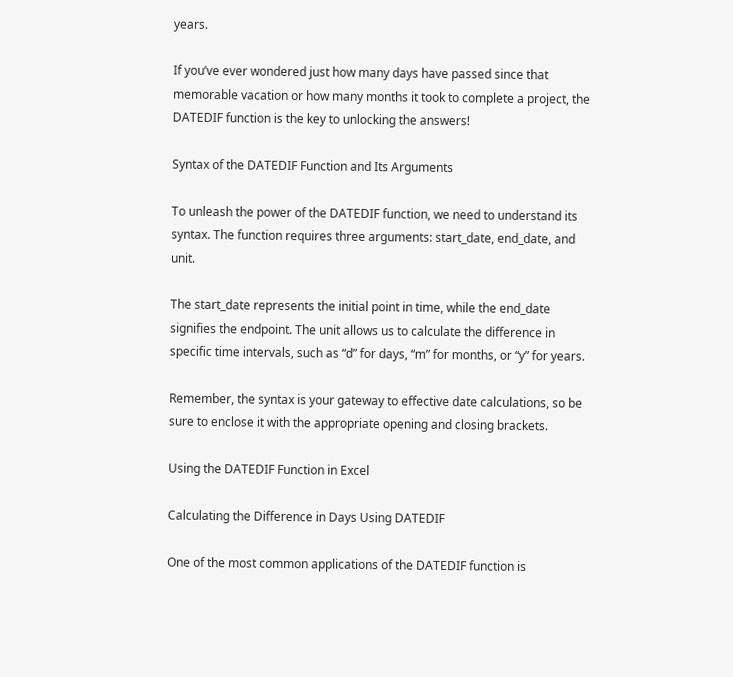years.

If you’ve ever wondered just how many days have passed since that memorable vacation or how many months it took to complete a project, the DATEDIF function is the key to unlocking the answers!

Syntax of the DATEDIF Function and Its Arguments

To unleash the power of the DATEDIF function, we need to understand its syntax. The function requires three arguments: start_date, end_date, and unit.

The start_date represents the initial point in time, while the end_date signifies the endpoint. The unit allows us to calculate the difference in specific time intervals, such as “d” for days, “m” for months, or “y” for years.

Remember, the syntax is your gateway to effective date calculations, so be sure to enclose it with the appropriate opening and closing brackets.

Using the DATEDIF Function in Excel

Calculating the Difference in Days Using DATEDIF

One of the most common applications of the DATEDIF function is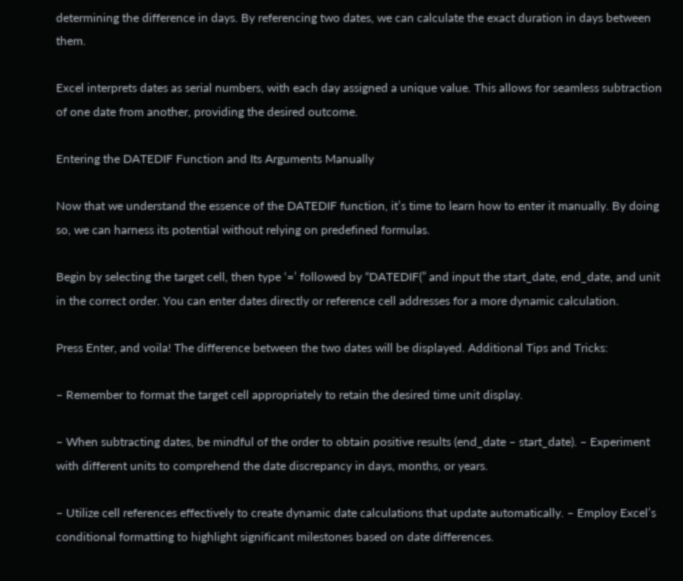determining the difference in days. By referencing two dates, we can calculate the exact duration in days between them.

Excel interprets dates as serial numbers, with each day assigned a unique value. This allows for seamless subtraction of one date from another, providing the desired outcome.

Entering the DATEDIF Function and Its Arguments Manually

Now that we understand the essence of the DATEDIF function, it’s time to learn how to enter it manually. By doing so, we can harness its potential without relying on predefined formulas.

Begin by selecting the target cell, then type ‘=’ followed by “DATEDIF(” and input the start_date, end_date, and unit in the correct order. You can enter dates directly or reference cell addresses for a more dynamic calculation.

Press Enter, and voila! The difference between the two dates will be displayed. Additional Tips and Tricks:

– Remember to format the target cell appropriately to retain the desired time unit display.

– When subtracting dates, be mindful of the order to obtain positive results (end_date – start_date). – Experiment with different units to comprehend the date discrepancy in days, months, or years.

– Utilize cell references effectively to create dynamic date calculations that update automatically. – Employ Excel’s conditional formatting to highlight significant milestones based on date differences.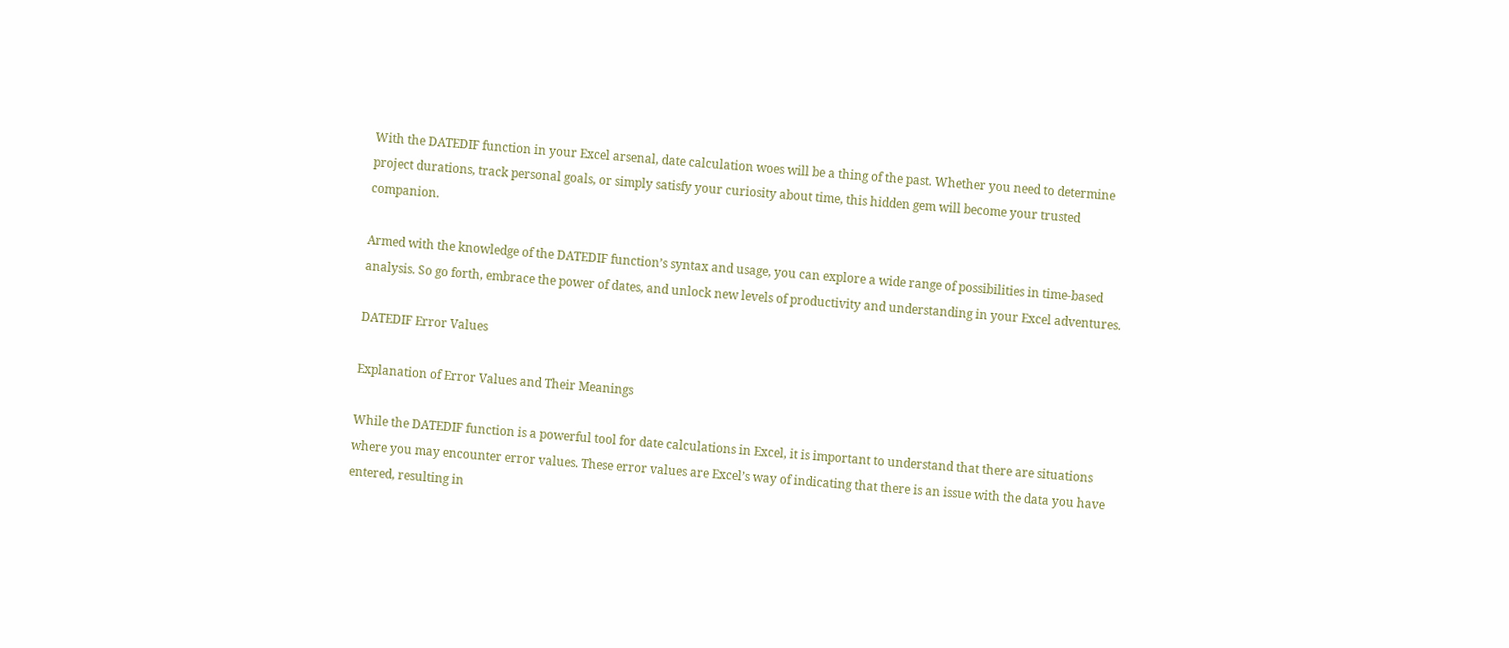With the DATEDIF function in your Excel arsenal, date calculation woes will be a thing of the past. Whether you need to determine project durations, track personal goals, or simply satisfy your curiosity about time, this hidden gem will become your trusted companion.

Armed with the knowledge of the DATEDIF function’s syntax and usage, you can explore a wide range of possibilities in time-based analysis. So go forth, embrace the power of dates, and unlock new levels of productivity and understanding in your Excel adventures.

DATEDIF Error Values

Explanation of Error Values and Their Meanings

While the DATEDIF function is a powerful tool for date calculations in Excel, it is important to understand that there are situations where you may encounter error values. These error values are Excel’s way of indicating that there is an issue with the data you have entered, resulting in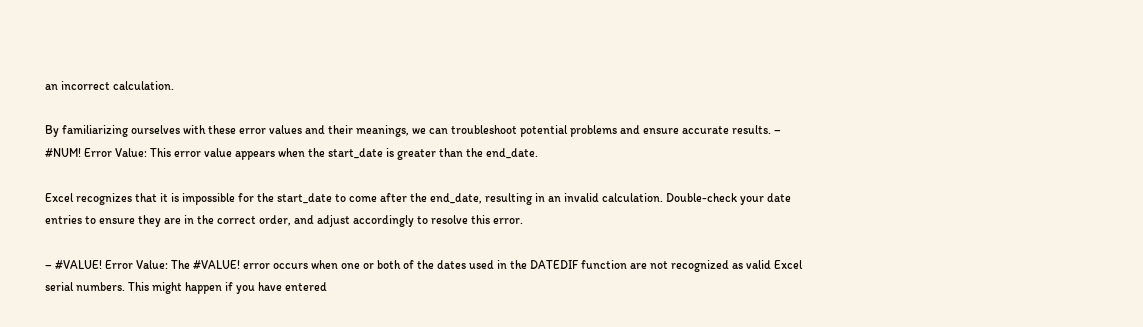an incorrect calculation.

By familiarizing ourselves with these error values and their meanings, we can troubleshoot potential problems and ensure accurate results. – #NUM! Error Value: This error value appears when the start_date is greater than the end_date.

Excel recognizes that it is impossible for the start_date to come after the end_date, resulting in an invalid calculation. Double-check your date entries to ensure they are in the correct order, and adjust accordingly to resolve this error.

– #VALUE! Error Value: The #VALUE! error occurs when one or both of the dates used in the DATEDIF function are not recognized as valid Excel serial numbers. This might happen if you have entered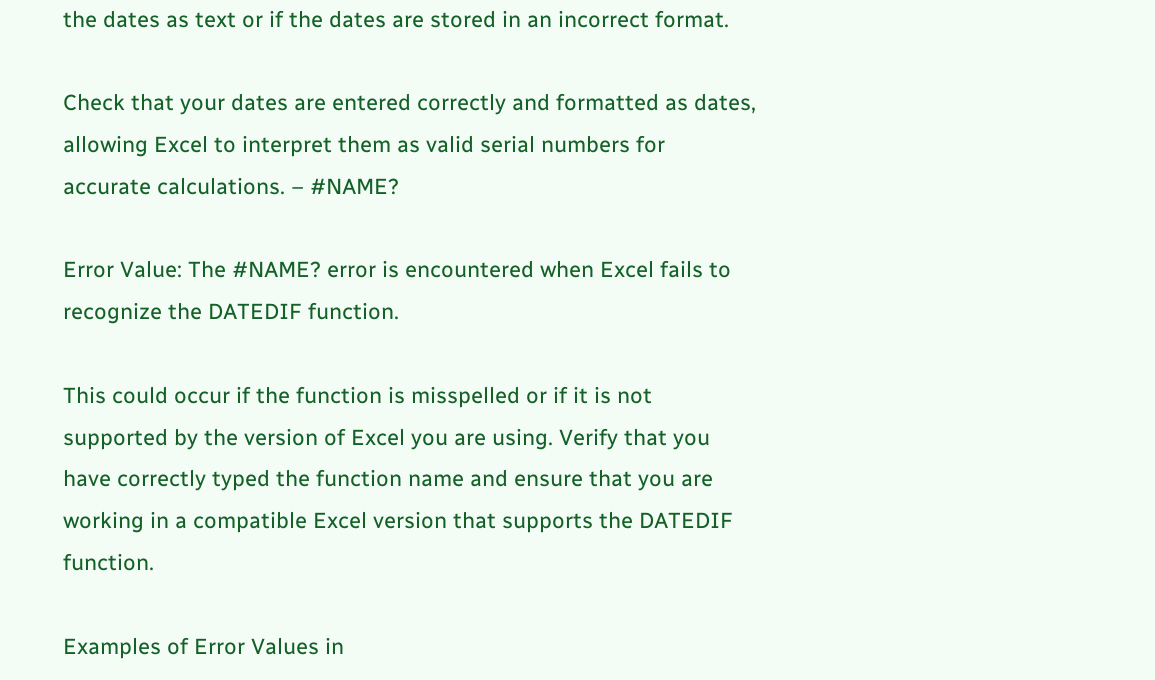the dates as text or if the dates are stored in an incorrect format.

Check that your dates are entered correctly and formatted as dates, allowing Excel to interpret them as valid serial numbers for accurate calculations. – #NAME?

Error Value: The #NAME? error is encountered when Excel fails to recognize the DATEDIF function.

This could occur if the function is misspelled or if it is not supported by the version of Excel you are using. Verify that you have correctly typed the function name and ensure that you are working in a compatible Excel version that supports the DATEDIF function.

Examples of Error Values in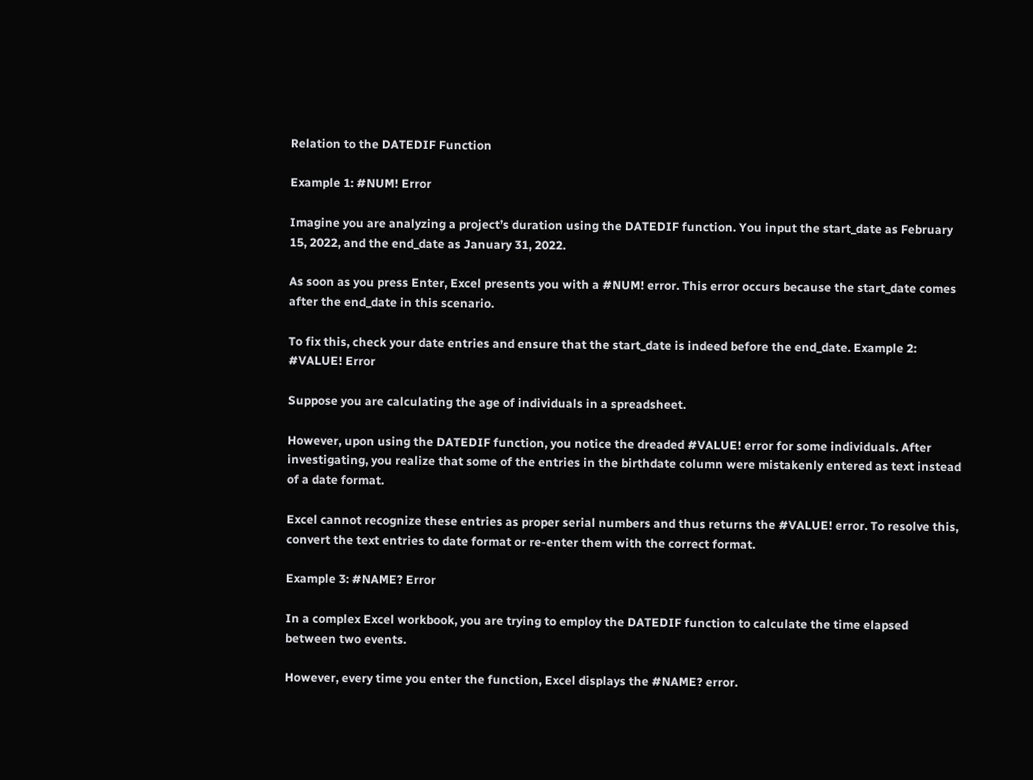Relation to the DATEDIF Function

Example 1: #NUM! Error

Imagine you are analyzing a project’s duration using the DATEDIF function. You input the start_date as February 15, 2022, and the end_date as January 31, 2022.

As soon as you press Enter, Excel presents you with a #NUM! error. This error occurs because the start_date comes after the end_date in this scenario.

To fix this, check your date entries and ensure that the start_date is indeed before the end_date. Example 2: #VALUE! Error

Suppose you are calculating the age of individuals in a spreadsheet.

However, upon using the DATEDIF function, you notice the dreaded #VALUE! error for some individuals. After investigating, you realize that some of the entries in the birthdate column were mistakenly entered as text instead of a date format.

Excel cannot recognize these entries as proper serial numbers and thus returns the #VALUE! error. To resolve this, convert the text entries to date format or re-enter them with the correct format.

Example 3: #NAME? Error

In a complex Excel workbook, you are trying to employ the DATEDIF function to calculate the time elapsed between two events.

However, every time you enter the function, Excel displays the #NAME? error.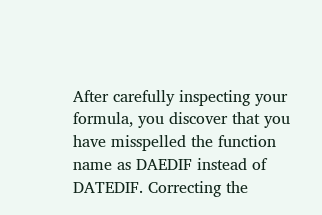After carefully inspecting your formula, you discover that you have misspelled the function name as DAEDIF instead of DATEDIF. Correcting the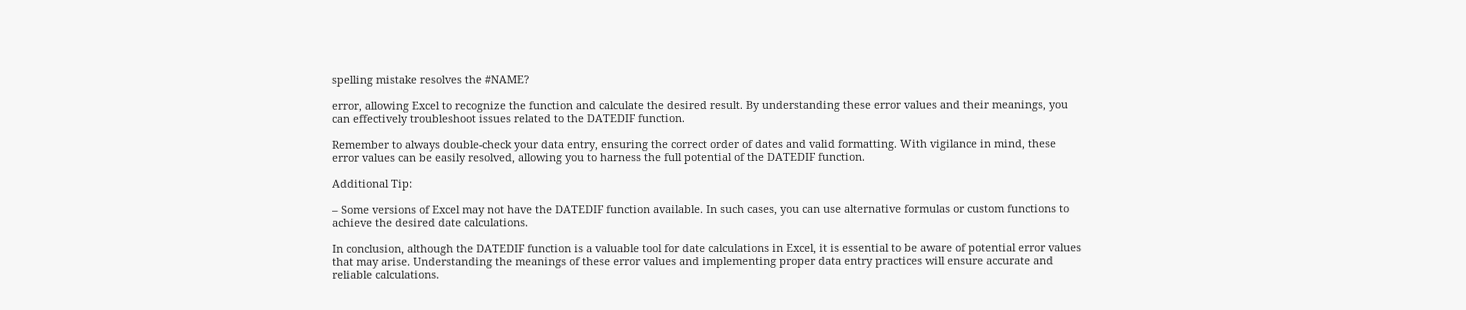spelling mistake resolves the #NAME?

error, allowing Excel to recognize the function and calculate the desired result. By understanding these error values and their meanings, you can effectively troubleshoot issues related to the DATEDIF function.

Remember to always double-check your data entry, ensuring the correct order of dates and valid formatting. With vigilance in mind, these error values can be easily resolved, allowing you to harness the full potential of the DATEDIF function.

Additional Tip:

– Some versions of Excel may not have the DATEDIF function available. In such cases, you can use alternative formulas or custom functions to achieve the desired date calculations.

In conclusion, although the DATEDIF function is a valuable tool for date calculations in Excel, it is essential to be aware of potential error values that may arise. Understanding the meanings of these error values and implementing proper data entry practices will ensure accurate and reliable calculations.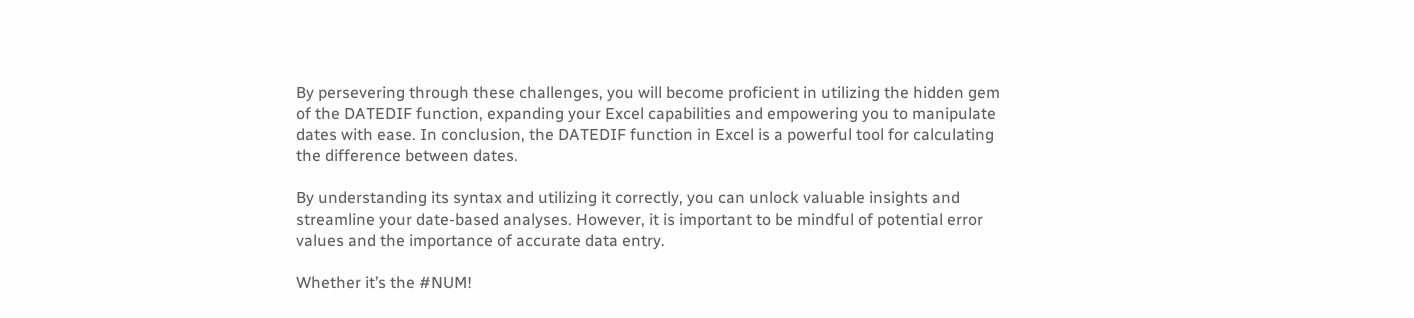By persevering through these challenges, you will become proficient in utilizing the hidden gem of the DATEDIF function, expanding your Excel capabilities and empowering you to manipulate dates with ease. In conclusion, the DATEDIF function in Excel is a powerful tool for calculating the difference between dates.

By understanding its syntax and utilizing it correctly, you can unlock valuable insights and streamline your date-based analyses. However, it is important to be mindful of potential error values and the importance of accurate data entry.

Whether it’s the #NUM!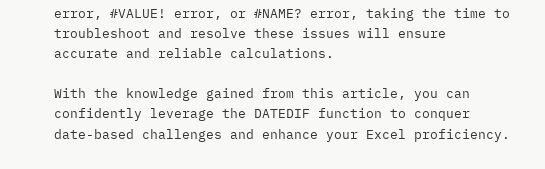error, #VALUE! error, or #NAME? error, taking the time to troubleshoot and resolve these issues will ensure accurate and reliable calculations.

With the knowledge gained from this article, you can confidently leverage the DATEDIF function to conquer date-based challenges and enhance your Excel proficiency.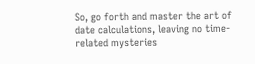So, go forth and master the art of date calculations, leaving no time-related mysteries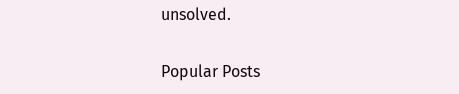unsolved.

Popular Posts